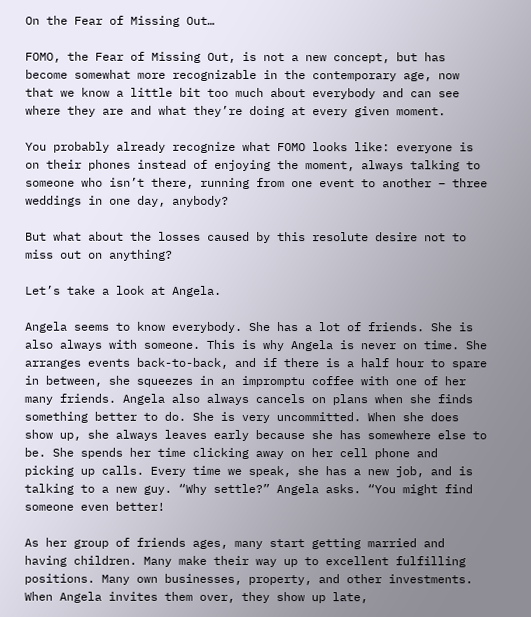On the Fear of Missing Out…

FOMO, the Fear of Missing Out, is not a new concept, but has become somewhat more recognizable in the contemporary age, now that we know a little bit too much about everybody and can see where they are and what they’re doing at every given moment.

You probably already recognize what FOMO looks like: everyone is on their phones instead of enjoying the moment, always talking to someone who isn’t there, running from one event to another – three weddings in one day, anybody?

But what about the losses caused by this resolute desire not to miss out on anything?

Let’s take a look at Angela.

Angela seems to know everybody. She has a lot of friends. She is also always with someone. This is why Angela is never on time. She arranges events back-to-back, and if there is a half hour to spare in between, she squeezes in an impromptu coffee with one of her many friends. Angela also always cancels on plans when she finds something better to do. She is very uncommitted. When she does show up, she always leaves early because she has somewhere else to be. She spends her time clicking away on her cell phone and picking up calls. Every time we speak, she has a new job, and is talking to a new guy. “Why settle?” Angela asks. “You might find someone even better!

As her group of friends ages, many start getting married and having children. Many make their way up to excellent fulfilling positions. Many own businesses, property, and other investments. When Angela invites them over, they show up late,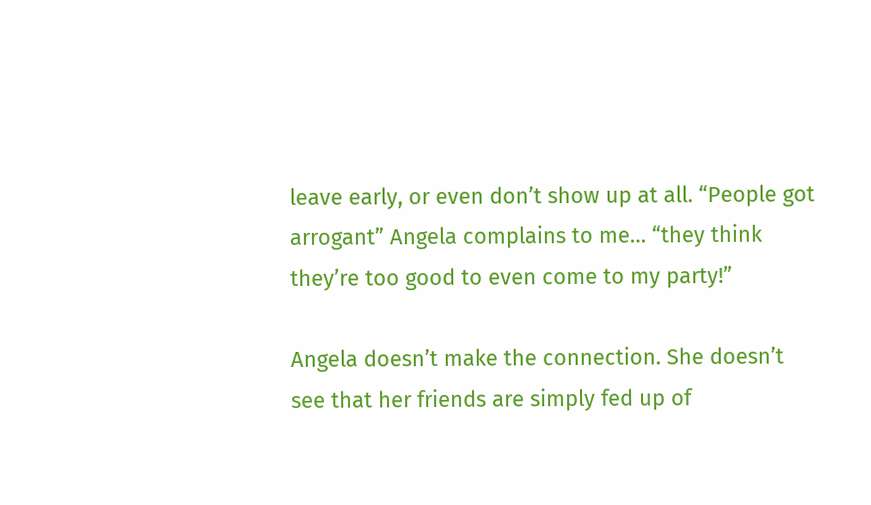leave early, or even don’t show up at all. “People got arrogant” Angela complains to me… “they think they’re too good to even come to my party!”

Angela doesn’t make the connection. She doesn’t see that her friends are simply fed up of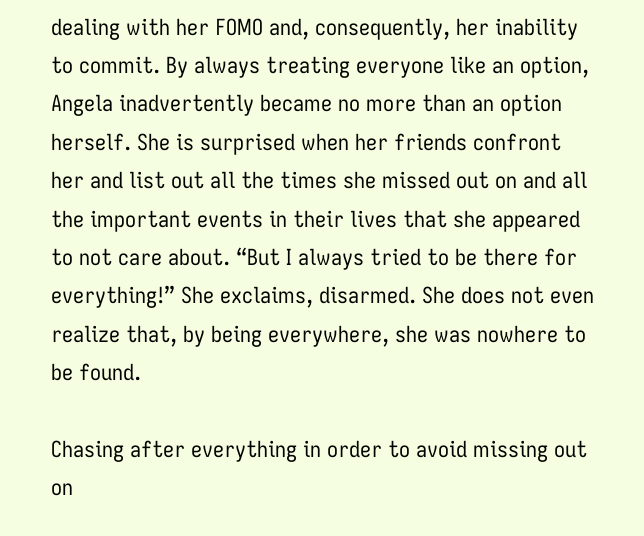dealing with her FOMO and, consequently, her inability to commit. By always treating everyone like an option, Angela inadvertently became no more than an option herself. She is surprised when her friends confront her and list out all the times she missed out on and all the important events in their lives that she appeared to not care about. “But I always tried to be there for everything!” She exclaims, disarmed. She does not even realize that, by being everywhere, she was nowhere to be found.

Chasing after everything in order to avoid missing out on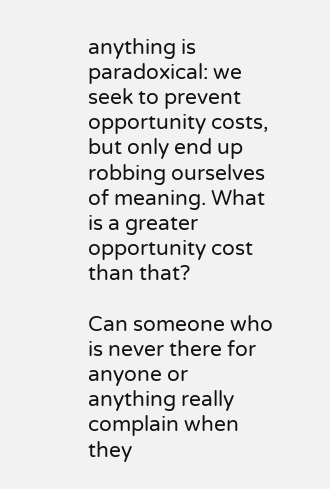anything is paradoxical: we seek to prevent opportunity costs, but only end up robbing ourselves of meaning. What is a greater opportunity cost than that?

Can someone who is never there for anyone or anything really complain when they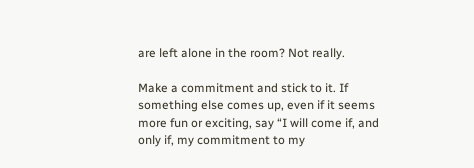are left alone in the room? Not really.

Make a commitment and stick to it. If something else comes up, even if it seems more fun or exciting, say “I will come if, and only if, my commitment to my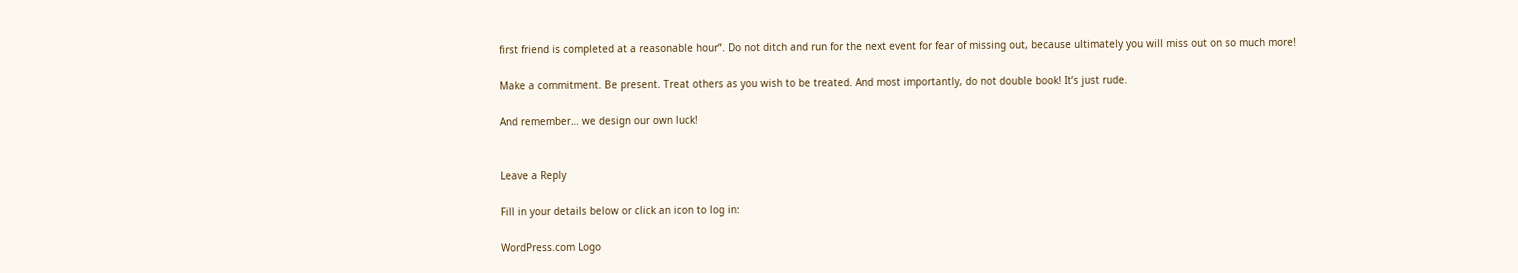first friend is completed at a reasonable hour”. Do not ditch and run for the next event for fear of missing out, because ultimately you will miss out on so much more!

Make a commitment. Be present. Treat others as you wish to be treated. And most importantly, do not double book! It’s just rude.

And remember… we design our own luck!


Leave a Reply

Fill in your details below or click an icon to log in:

WordPress.com Logo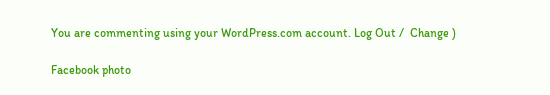You are commenting using your WordPress.com account. Log Out /  Change )

Facebook photo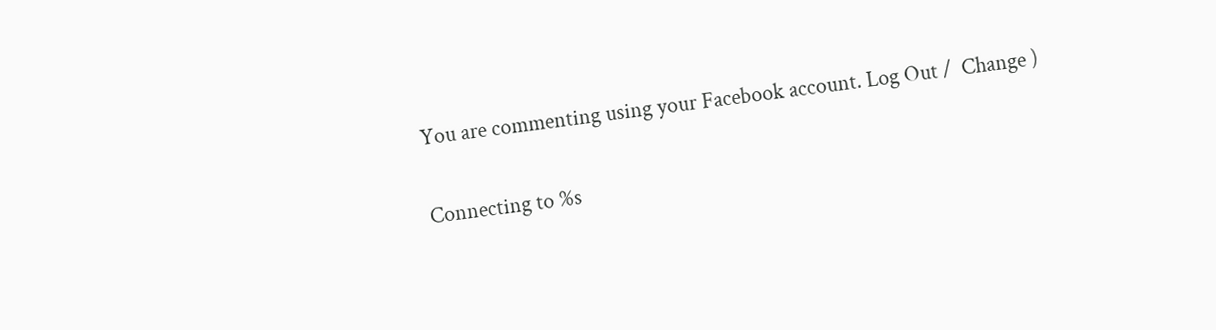You are commenting using your Facebook account. Log Out /  Change )

Connecting to %s